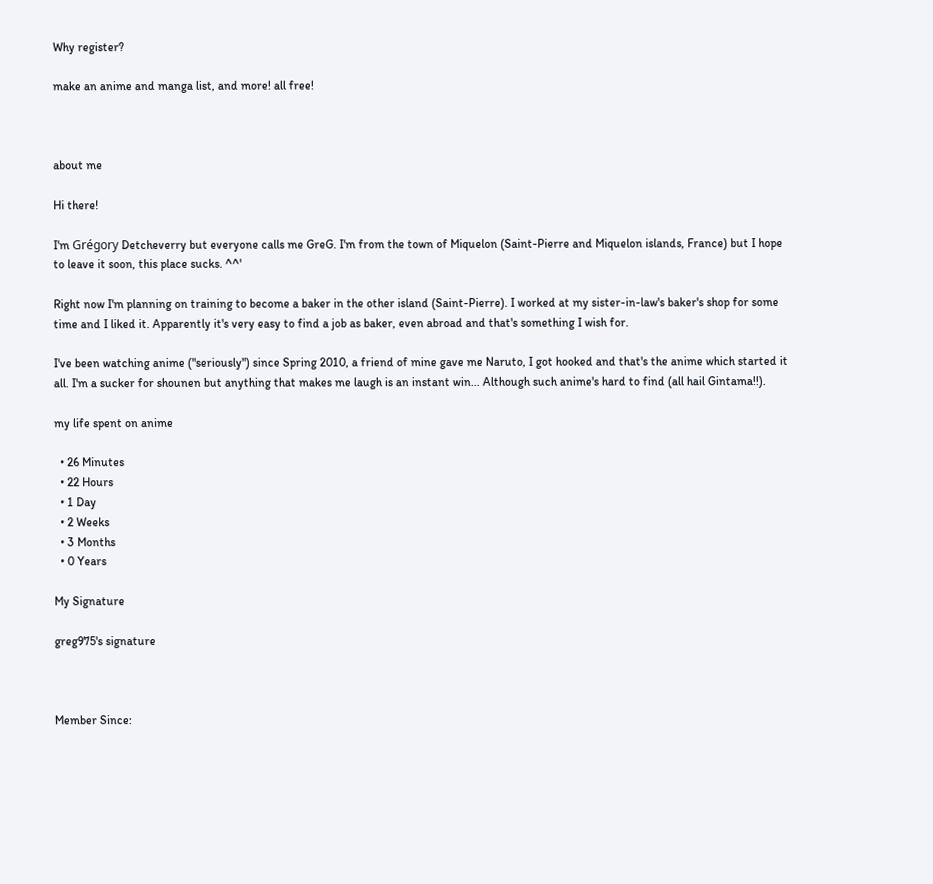Why register?

make an anime and manga list, and more! all free!



about me

Hi there!

I'm Grégory Detcheverry but everyone calls me GreG. I'm from the town of Miquelon (Saint-Pierre and Miquelon islands, France) but I hope to leave it soon, this place sucks. ^^'

Right now I'm planning on training to become a baker in the other island (Saint-Pierre). I worked at my sister-in-law's baker's shop for some time and I liked it. Apparently it's very easy to find a job as baker, even abroad and that's something I wish for.

I've been watching anime ("seriously") since Spring 2010, a friend of mine gave me Naruto, I got hooked and that's the anime which started it all. I'm a sucker for shounen but anything that makes me laugh is an instant win... Although such anime's hard to find (all hail Gintama!!).

my life spent on anime

  • 26 Minutes
  • 22 Hours
  • 1 Day
  • 2 Weeks
  • 3 Months
  • 0 Years

My Signature

greg975's signature



Member Since: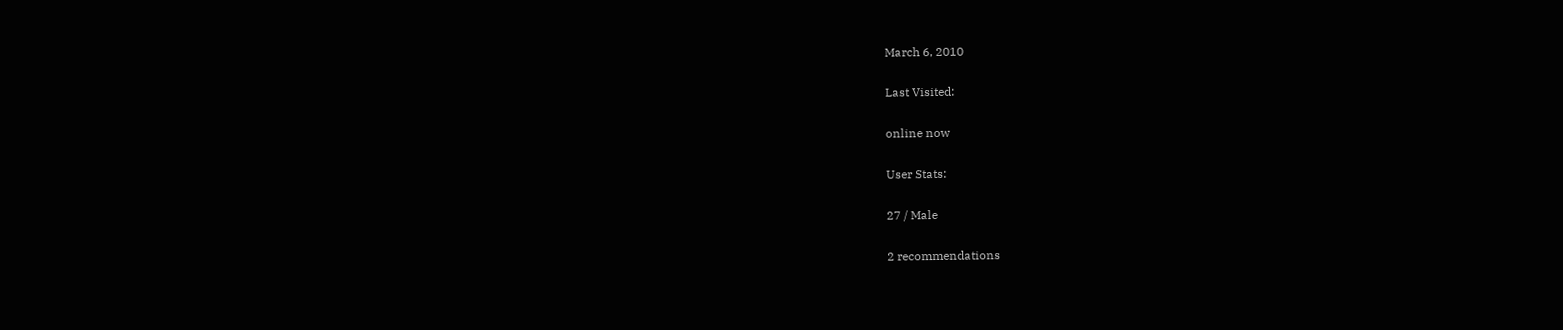March 6, 2010

Last Visited:

online now

User Stats:

27 / Male

2 recommendations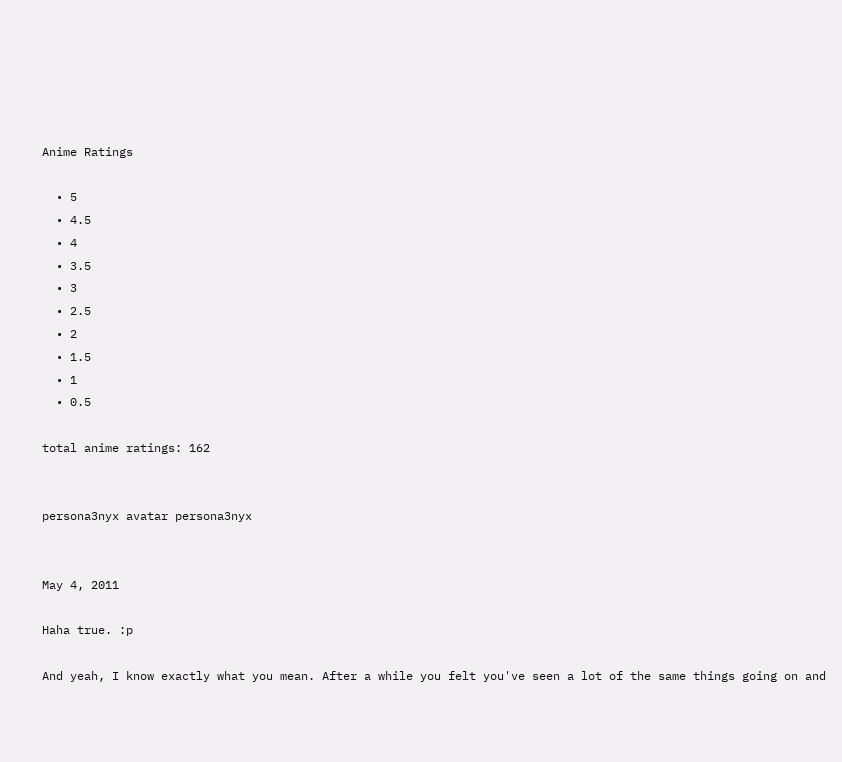Anime Ratings

  • 5
  • 4.5
  • 4
  • 3.5
  • 3
  • 2.5
  • 2
  • 1.5
  • 1
  • 0.5

total anime ratings: 162


persona3nyx avatar persona3nyx


May 4, 2011

Haha true. :p

And yeah, I know exactly what you mean. After a while you felt you've seen a lot of the same things going on and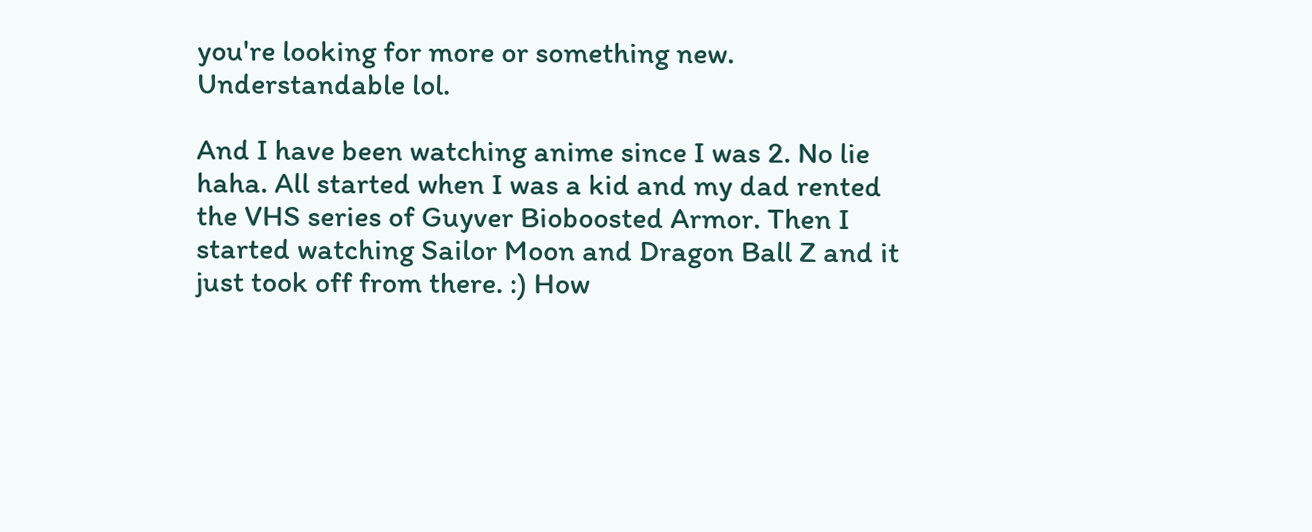you're looking for more or something new. Understandable lol.

And I have been watching anime since I was 2. No lie haha. All started when I was a kid and my dad rented the VHS series of Guyver Bioboosted Armor. Then I started watching Sailor Moon and Dragon Ball Z and it just took off from there. :) How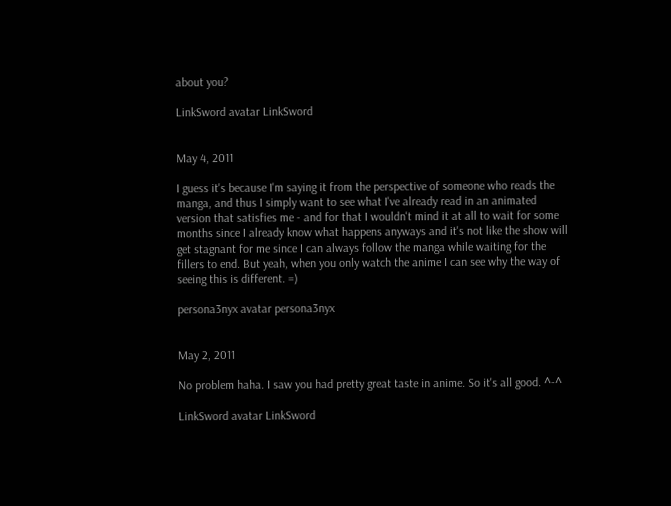about you?

LinkSword avatar LinkSword


May 4, 2011

I guess it's because I'm saying it from the perspective of someone who reads the manga, and thus I simply want to see what I've already read in an animated version that satisfies me - and for that I wouldn't mind it at all to wait for some months since I already know what happens anyways and it's not like the show will get stagnant for me since I can always follow the manga while waiting for the fillers to end. But yeah, when you only watch the anime I can see why the way of seeing this is different. =)

persona3nyx avatar persona3nyx


May 2, 2011

No problem haha. I saw you had pretty great taste in anime. So it's all good. ^-^

LinkSword avatar LinkSword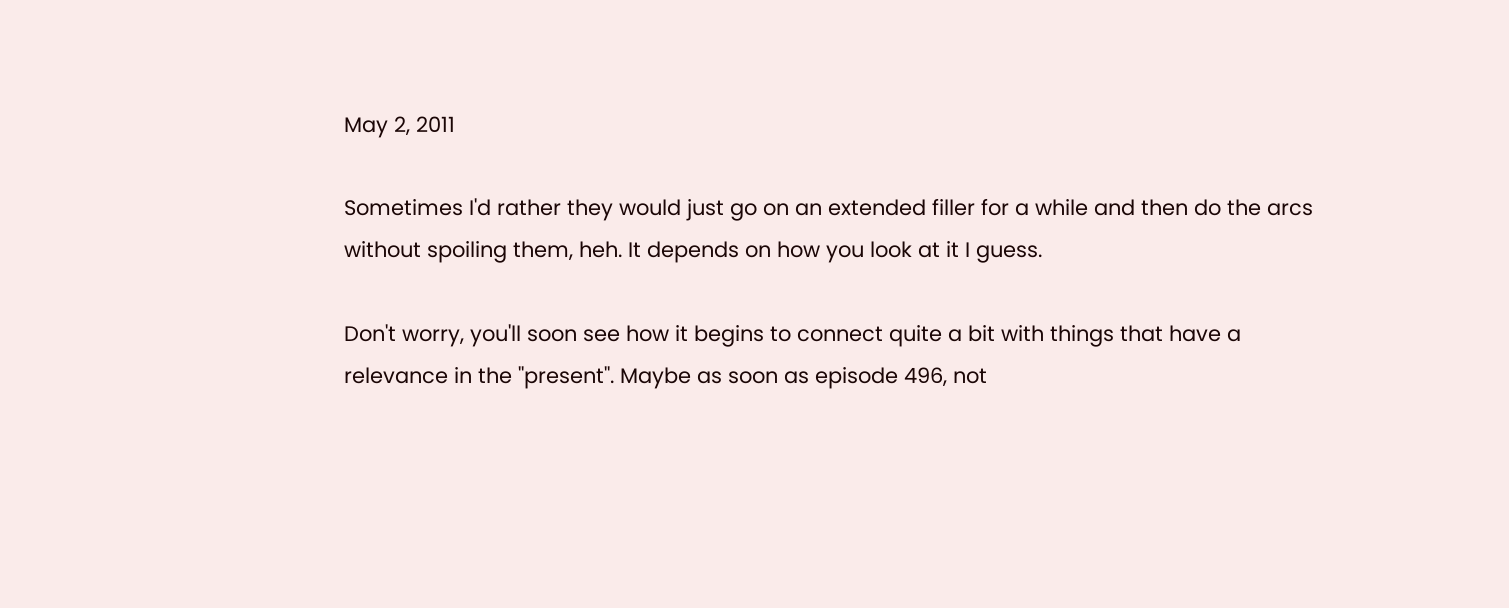May 2, 2011

Sometimes I'd rather they would just go on an extended filler for a while and then do the arcs without spoiling them, heh. It depends on how you look at it I guess.

Don't worry, you'll soon see how it begins to connect quite a bit with things that have a relevance in the ''present''. Maybe as soon as episode 496, not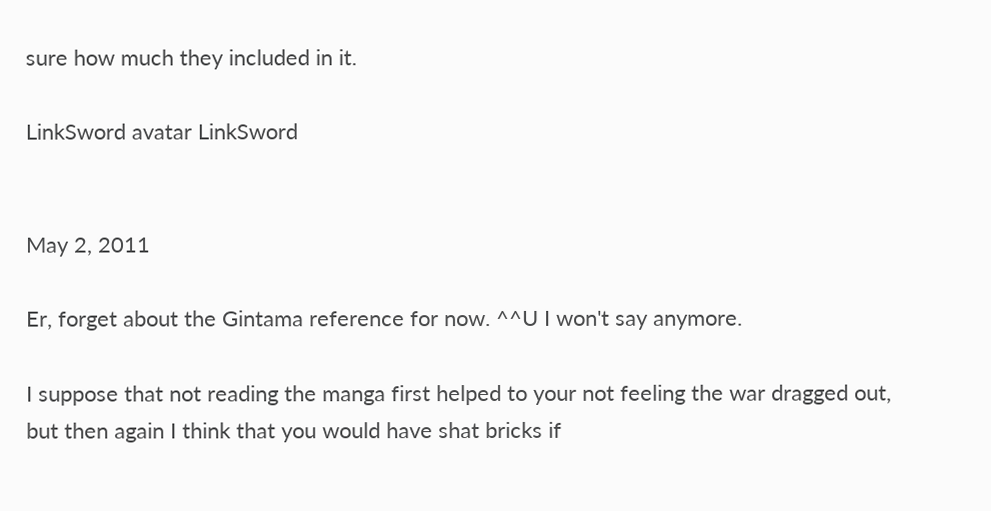sure how much they included in it.

LinkSword avatar LinkSword


May 2, 2011

Er, forget about the Gintama reference for now. ^^U I won't say anymore.

I suppose that not reading the manga first helped to your not feeling the war dragged out, but then again I think that you would have shat bricks if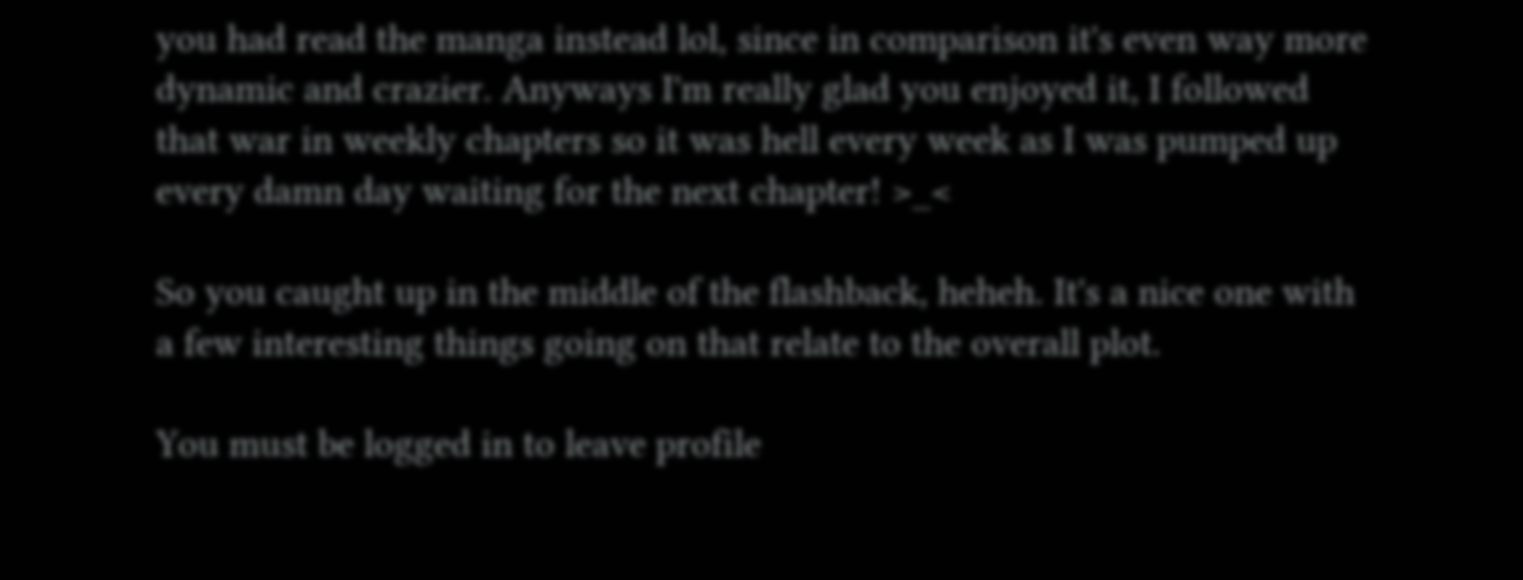you had read the manga instead lol, since in comparison it's even way more dynamic and crazier. Anyways I'm really glad you enjoyed it, I followed that war in weekly chapters so it was hell every week as I was pumped up every damn day waiting for the next chapter! >_<

So you caught up in the middle of the flashback, heheh. It's a nice one with a few interesting things going on that relate to the overall plot.

You must be logged in to leave profile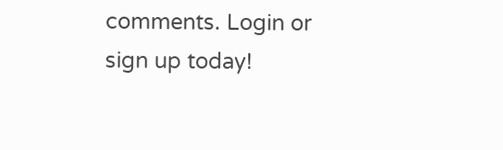comments. Login or sign up today!